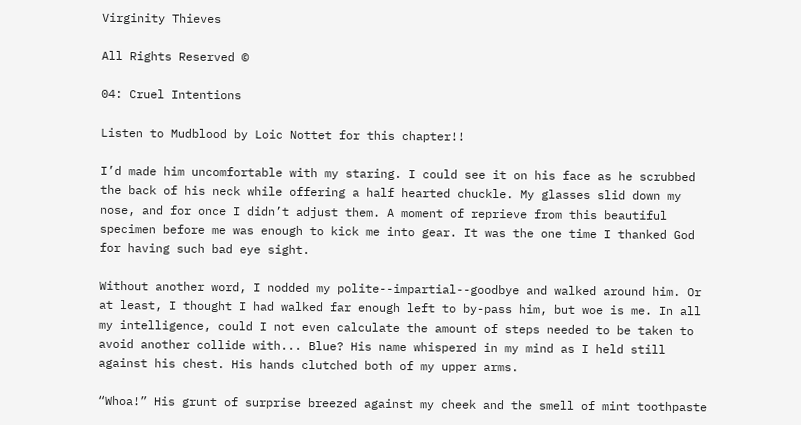Virginity Thieves

All Rights Reserved ©

04: Cruel Intentions

Listen to Mudblood by Loic Nottet for this chapter!!

I’d made him uncomfortable with my staring. I could see it on his face as he scrubbed the back of his neck while offering a half hearted chuckle. My glasses slid down my nose, and for once I didn’t adjust them. A moment of reprieve from this beautiful specimen before me was enough to kick me into gear. It was the one time I thanked God for having such bad eye sight.

Without another word, I nodded my polite--impartial--goodbye and walked around him. Or at least, I thought I had walked far enough left to by-pass him, but woe is me. In all my intelligence, could I not even calculate the amount of steps needed to be taken to avoid another collide with... Blue? His name whispered in my mind as I held still against his chest. His hands clutched both of my upper arms.

“Whoa!” His grunt of surprise breezed against my cheek and the smell of mint toothpaste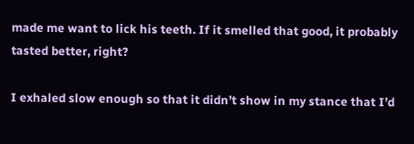made me want to lick his teeth. If it smelled that good, it probably tasted better, right?

I exhaled slow enough so that it didn’t show in my stance that I’d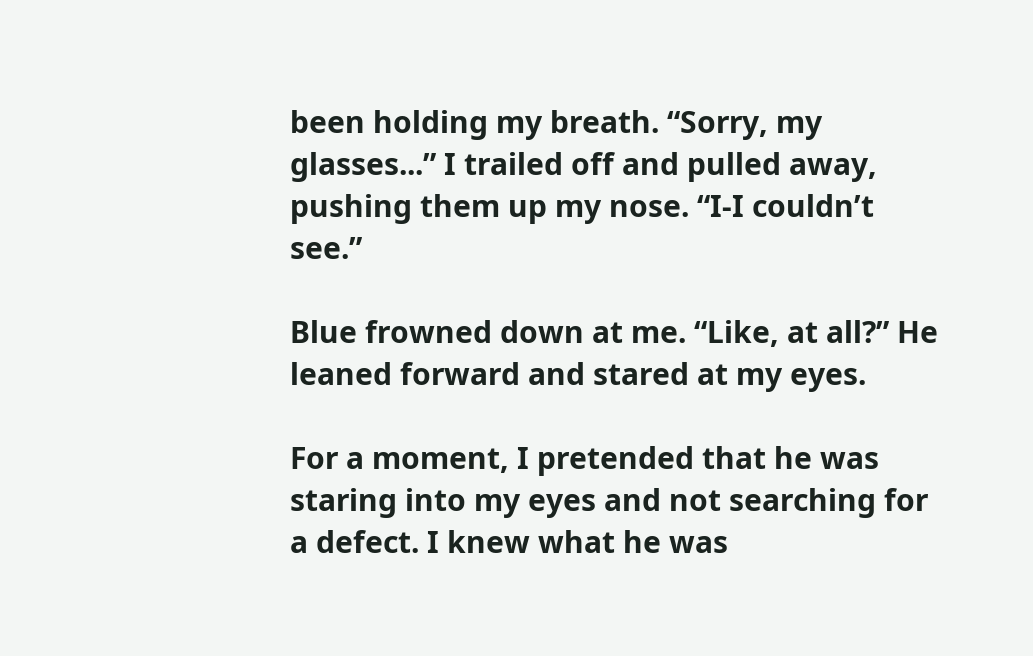been holding my breath. “Sorry, my glasses...” I trailed off and pulled away, pushing them up my nose. “I-I couldn’t see.”

Blue frowned down at me. “Like, at all?” He leaned forward and stared at my eyes.

For a moment, I pretended that he was staring into my eyes and not searching for a defect. I knew what he was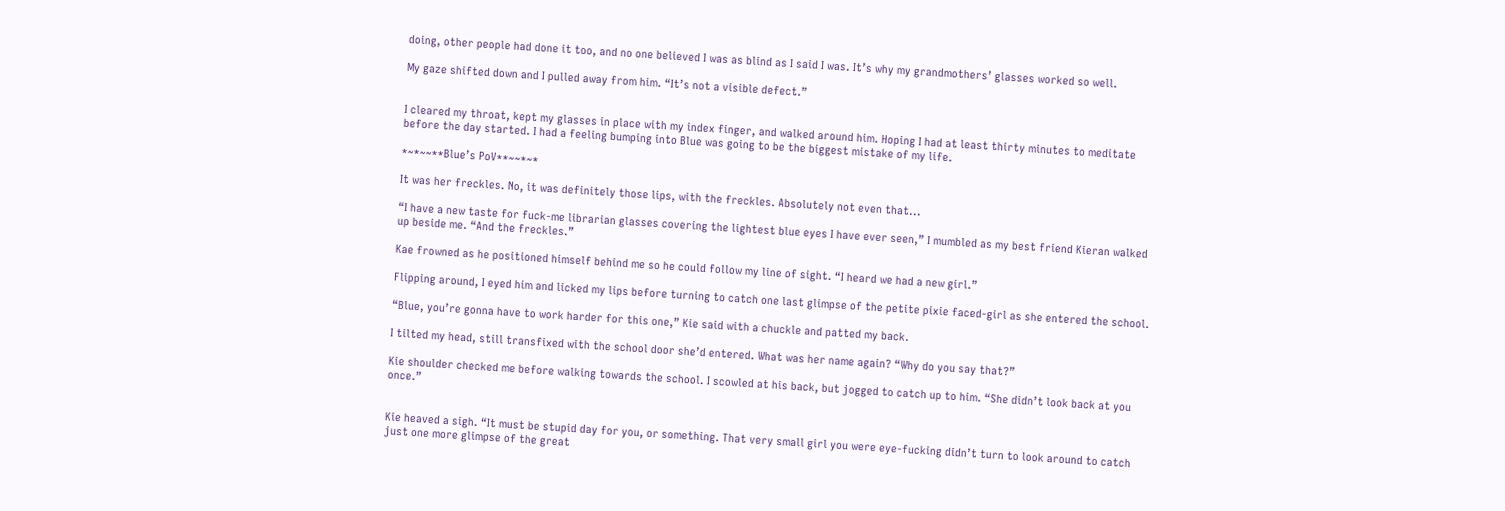doing, other people had done it too, and no one believed I was as blind as I said I was. It’s why my grandmothers’ glasses worked so well.

My gaze shifted down and I pulled away from him. “It’s not a visible defect.”


I cleared my throat, kept my glasses in place with my index finger, and walked around him. Hoping I had at least thirty minutes to meditate before the day started. I had a feeling bumping into Blue was going to be the biggest mistake of my life.

*~*~~**Blue’s PoV**~~*~*

It was her freckles. No, it was definitely those lips, with the freckles. Absolutely not even that...

“I have a new taste for fuck-me librarian glasses covering the lightest blue eyes I have ever seen,” I mumbled as my best friend Kieran walked up beside me. “And the freckles.”

Kae frowned as he positioned himself behind me so he could follow my line of sight. “I heard we had a new girl.”

Flipping around, I eyed him and licked my lips before turning to catch one last glimpse of the petite pixie faced-girl as she entered the school.

“Blue, you’re gonna have to work harder for this one,” Kie said with a chuckle and patted my back.

I tilted my head, still transfixed with the school door she’d entered. What was her name again? “Why do you say that?”

Kie shoulder checked me before walking towards the school. I scowled at his back, but jogged to catch up to him. “She didn’t look back at you once.”


Kie heaved a sigh. “It must be stupid day for you, or something. That very small girl you were eye-fucking didn’t turn to look around to catch just one more glimpse of the great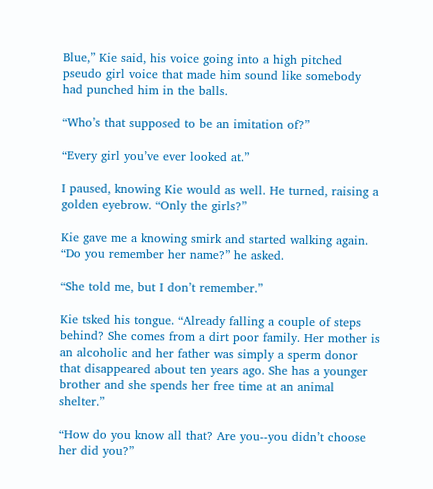Blue,” Kie said, his voice going into a high pitched pseudo girl voice that made him sound like somebody had punched him in the balls.

“Who’s that supposed to be an imitation of?”

“Every girl you’ve ever looked at.”

I paused, knowing Kie would as well. He turned, raising a golden eyebrow. “Only the girls?”

Kie gave me a knowing smirk and started walking again. “Do you remember her name?” he asked.

“She told me, but I don’t remember.”

Kie tsked his tongue. “Already falling a couple of steps behind? She comes from a dirt poor family. Her mother is an alcoholic and her father was simply a sperm donor that disappeared about ten years ago. She has a younger brother and she spends her free time at an animal shelter.”

“How do you know all that? Are you--you didn’t choose her did you?”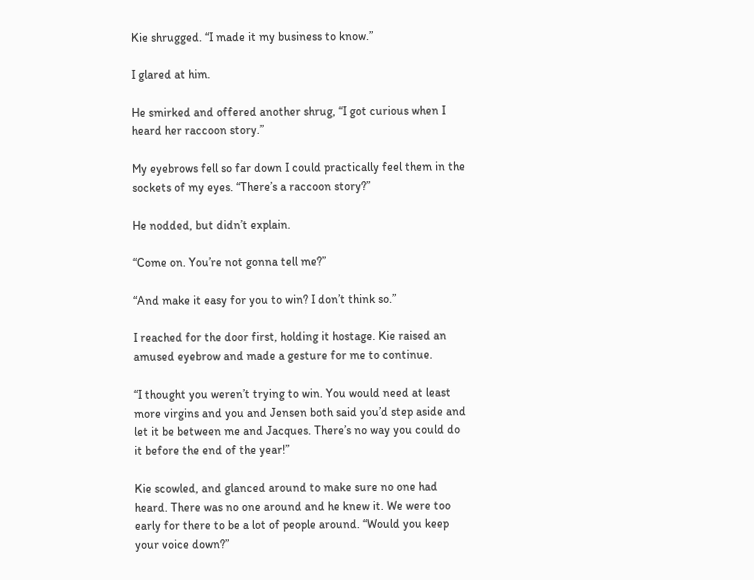Kie shrugged. “I made it my business to know.”

I glared at him.

He smirked and offered another shrug, “I got curious when I heard her raccoon story.”

My eyebrows fell so far down I could practically feel them in the sockets of my eyes. “There’s a raccoon story?”

He nodded, but didn’t explain.

“Come on. You’re not gonna tell me?”

“And make it easy for you to win? I don’t think so.”

I reached for the door first, holding it hostage. Kie raised an amused eyebrow and made a gesture for me to continue.

“I thought you weren’t trying to win. You would need at least more virgins and you and Jensen both said you’d step aside and let it be between me and Jacques. There’s no way you could do it before the end of the year!”

Kie scowled, and glanced around to make sure no one had heard. There was no one around and he knew it. We were too early for there to be a lot of people around. “Would you keep your voice down?”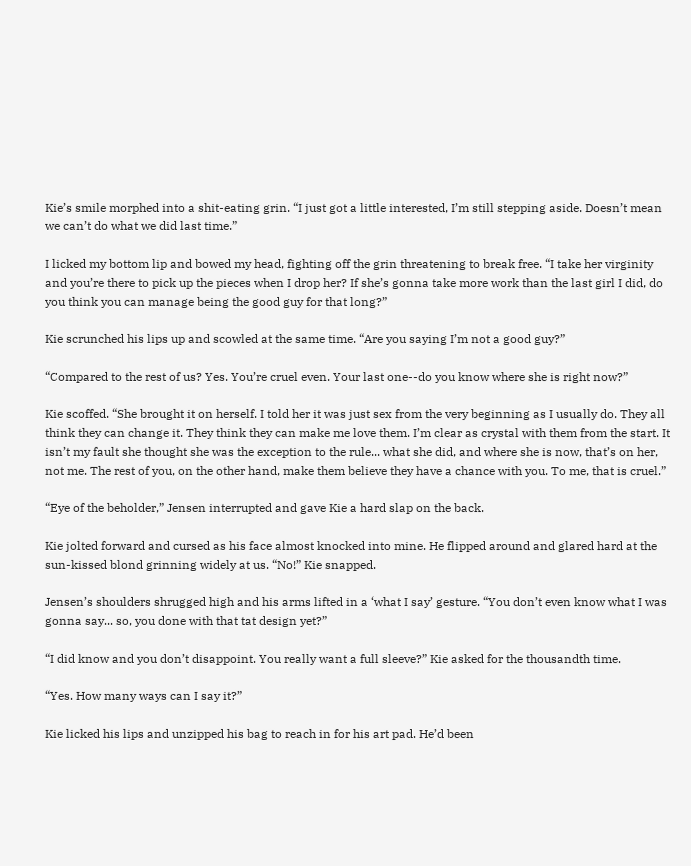Kie’s smile morphed into a shit-eating grin. “I just got a little interested, I’m still stepping aside. Doesn’t mean we can’t do what we did last time.”

I licked my bottom lip and bowed my head, fighting off the grin threatening to break free. “I take her virginity and you’re there to pick up the pieces when I drop her? If she’s gonna take more work than the last girl I did, do you think you can manage being the good guy for that long?”

Kie scrunched his lips up and scowled at the same time. “Are you saying I’m not a good guy?”

“Compared to the rest of us? Yes. You’re cruel even. Your last one--do you know where she is right now?”

Kie scoffed. “She brought it on herself. I told her it was just sex from the very beginning as I usually do. They all think they can change it. They think they can make me love them. I’m clear as crystal with them from the start. It isn’t my fault she thought she was the exception to the rule... what she did, and where she is now, that’s on her, not me. The rest of you, on the other hand, make them believe they have a chance with you. To me, that is cruel.”

“Eye of the beholder,” Jensen interrupted and gave Kie a hard slap on the back.

Kie jolted forward and cursed as his face almost knocked into mine. He flipped around and glared hard at the sun-kissed blond grinning widely at us. “No!” Kie snapped.

Jensen’s shoulders shrugged high and his arms lifted in a ‘what I say’ gesture. “You don’t even know what I was gonna say... so, you done with that tat design yet?”

“I did know and you don’t disappoint. You really want a full sleeve?” Kie asked for the thousandth time.

“Yes. How many ways can I say it?”

Kie licked his lips and unzipped his bag to reach in for his art pad. He’d been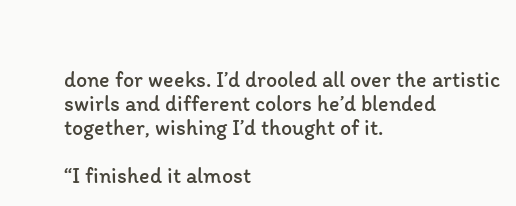done for weeks. I’d drooled all over the artistic swirls and different colors he’d blended together, wishing I’d thought of it.

“I finished it almost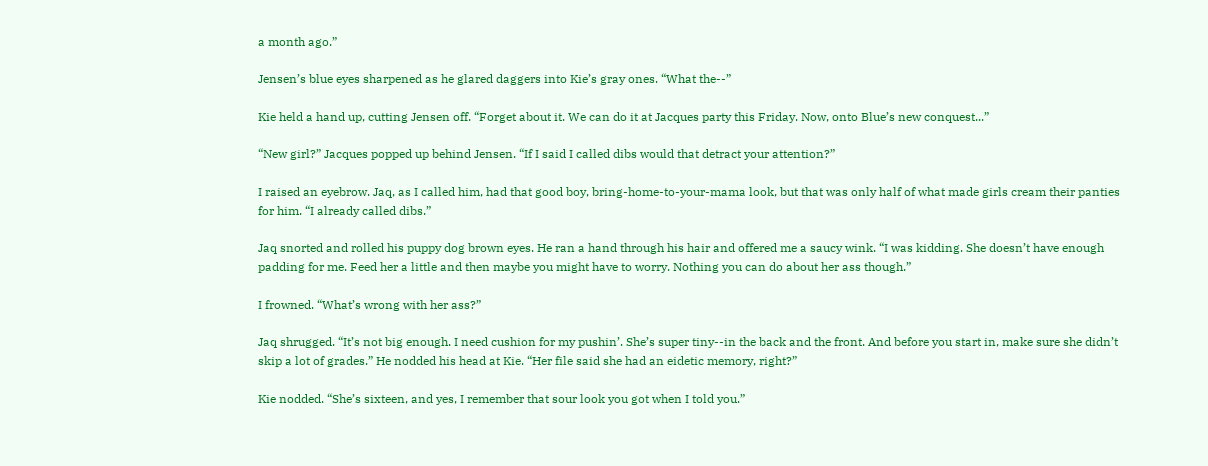a month ago.”

Jensen’s blue eyes sharpened as he glared daggers into Kie’s gray ones. “What the--”

Kie held a hand up, cutting Jensen off. “Forget about it. We can do it at Jacques party this Friday. Now, onto Blue’s new conquest...”

“New girl?” Jacques popped up behind Jensen. “If I said I called dibs would that detract your attention?”

I raised an eyebrow. Jaq, as I called him, had that good boy, bring-home-to-your-mama look, but that was only half of what made girls cream their panties for him. “I already called dibs.”

Jaq snorted and rolled his puppy dog brown eyes. He ran a hand through his hair and offered me a saucy wink. “I was kidding. She doesn’t have enough padding for me. Feed her a little and then maybe you might have to worry. Nothing you can do about her ass though.”

I frowned. “What’s wrong with her ass?”

Jaq shrugged. “It’s not big enough. I need cushion for my pushin’. She’s super tiny--in the back and the front. And before you start in, make sure she didn’t skip a lot of grades.” He nodded his head at Kie. “Her file said she had an eidetic memory, right?”

Kie nodded. “She’s sixteen, and yes, I remember that sour look you got when I told you.”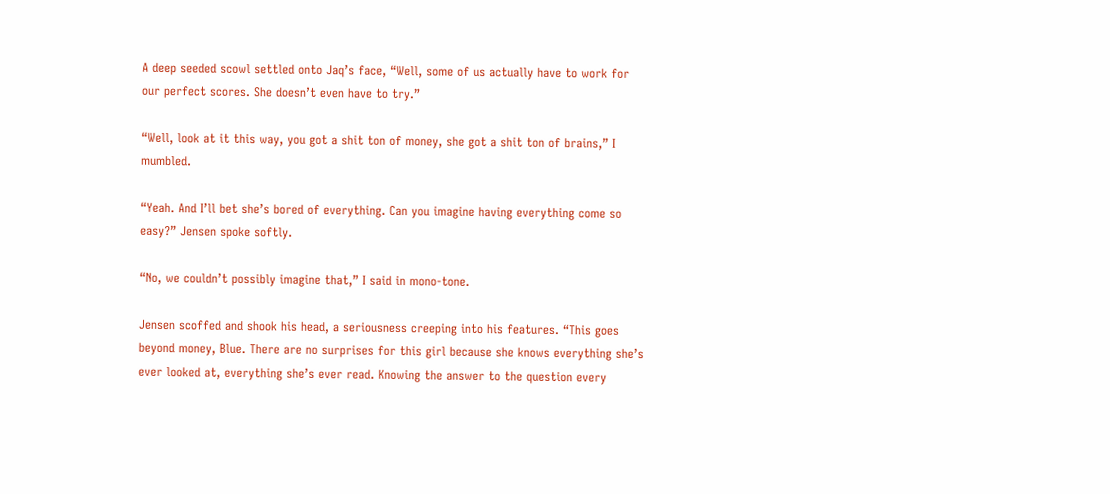A deep seeded scowl settled onto Jaq’s face, “Well, some of us actually have to work for our perfect scores. She doesn’t even have to try.”

“Well, look at it this way, you got a shit ton of money, she got a shit ton of brains,” I mumbled.

“Yeah. And I’ll bet she’s bored of everything. Can you imagine having everything come so easy?” Jensen spoke softly.

“No, we couldn’t possibly imagine that,” I said in mono-tone.

Jensen scoffed and shook his head, a seriousness creeping into his features. “This goes beyond money, Blue. There are no surprises for this girl because she knows everything she’s ever looked at, everything she’s ever read. Knowing the answer to the question every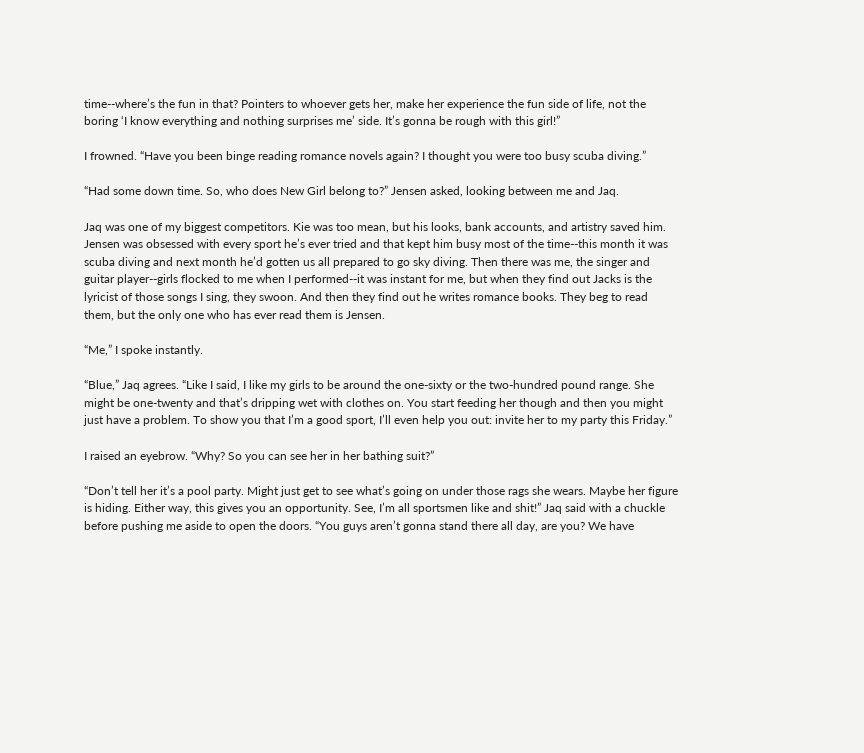time--where’s the fun in that? Pointers to whoever gets her, make her experience the fun side of life, not the boring ‘I know everything and nothing surprises me’ side. It’s gonna be rough with this girl!”

I frowned. “Have you been binge reading romance novels again? I thought you were too busy scuba diving.”

“Had some down time. So, who does New Girl belong to?” Jensen asked, looking between me and Jaq.

Jaq was one of my biggest competitors. Kie was too mean, but his looks, bank accounts, and artistry saved him. Jensen was obsessed with every sport he’s ever tried and that kept him busy most of the time--this month it was scuba diving and next month he’d gotten us all prepared to go sky diving. Then there was me, the singer and guitar player--girls flocked to me when I performed--it was instant for me, but when they find out Jacks is the lyricist of those songs I sing, they swoon. And then they find out he writes romance books. They beg to read them, but the only one who has ever read them is Jensen.

“Me,” I spoke instantly.

“Blue,” Jaq agrees. “Like I said, I like my girls to be around the one-sixty or the two-hundred pound range. She might be one-twenty and that’s dripping wet with clothes on. You start feeding her though and then you might just have a problem. To show you that I’m a good sport, I’ll even help you out: invite her to my party this Friday.”

I raised an eyebrow. “Why? So you can see her in her bathing suit?”

“Don’t tell her it’s a pool party. Might just get to see what’s going on under those rags she wears. Maybe her figure is hiding. Either way, this gives you an opportunity. See, I’m all sportsmen like and shit!” Jaq said with a chuckle before pushing me aside to open the doors. “You guys aren’t gonna stand there all day, are you? We have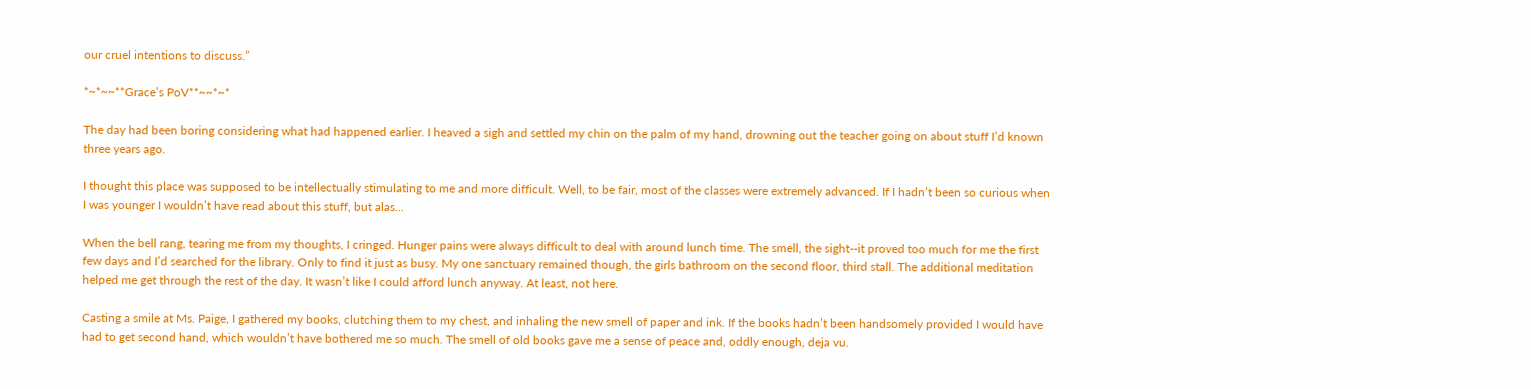our cruel intentions to discuss.”

*~*~~**Grace’s PoV**~~*~*

The day had been boring considering what had happened earlier. I heaved a sigh and settled my chin on the palm of my hand, drowning out the teacher going on about stuff I’d known three years ago.

I thought this place was supposed to be intellectually stimulating to me and more difficult. Well, to be fair, most of the classes were extremely advanced. If I hadn’t been so curious when I was younger I wouldn’t have read about this stuff, but alas...

When the bell rang, tearing me from my thoughts, I cringed. Hunger pains were always difficult to deal with around lunch time. The smell, the sight--it proved too much for me the first few days and I’d searched for the library. Only to find it just as busy. My one sanctuary remained though, the girls bathroom on the second floor, third stall. The additional meditation helped me get through the rest of the day. It wasn’t like I could afford lunch anyway. At least, not here.

Casting a smile at Ms. Paige, I gathered my books, clutching them to my chest, and inhaling the new smell of paper and ink. If the books hadn’t been handsomely provided I would have had to get second hand, which wouldn’t have bothered me so much. The smell of old books gave me a sense of peace and, oddly enough, deja vu.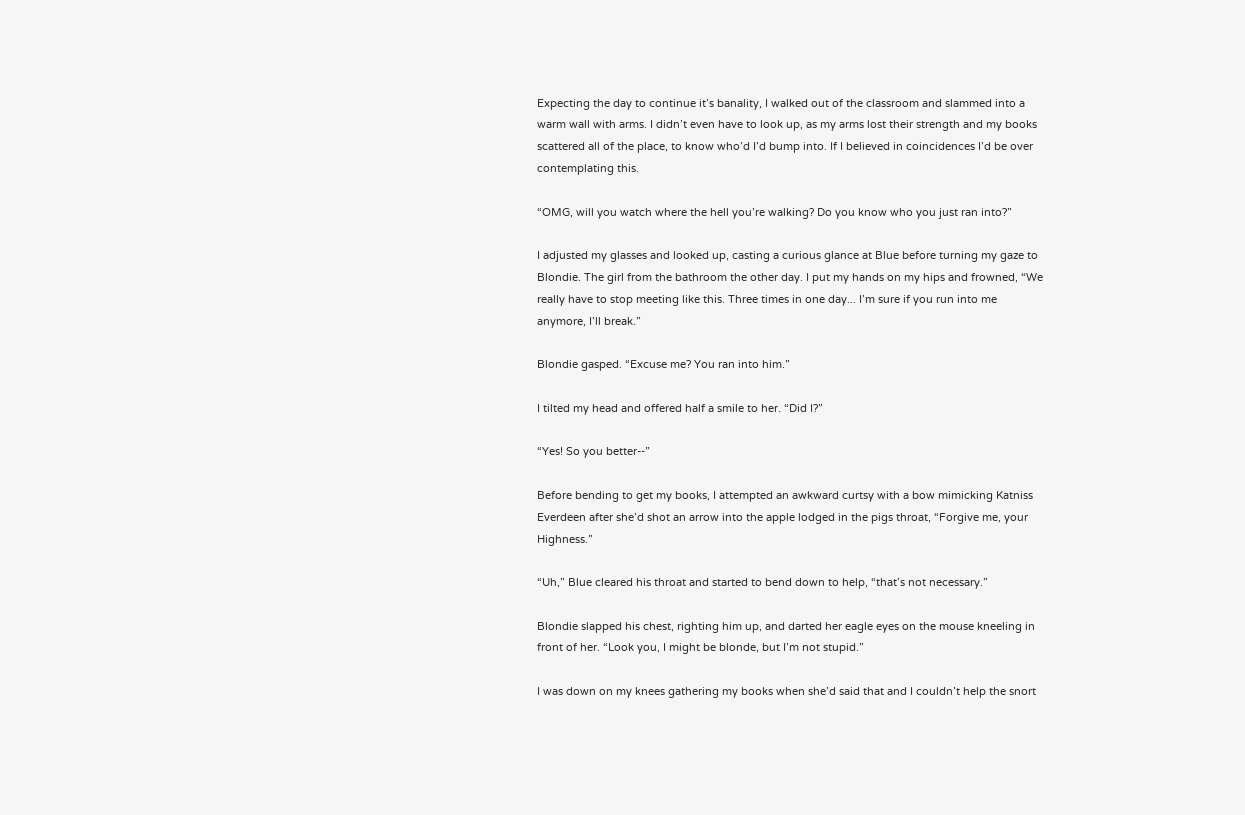Expecting the day to continue it’s banality, I walked out of the classroom and slammed into a warm wall with arms. I didn’t even have to look up, as my arms lost their strength and my books scattered all of the place, to know who’d I’d bump into. If I believed in coincidences I’d be over contemplating this.

“OMG, will you watch where the hell you’re walking? Do you know who you just ran into?”

I adjusted my glasses and looked up, casting a curious glance at Blue before turning my gaze to Blondie. The girl from the bathroom the other day. I put my hands on my hips and frowned, “We really have to stop meeting like this. Three times in one day... I’m sure if you run into me anymore, I’ll break.”

Blondie gasped. “Excuse me? You ran into him.”

I tilted my head and offered half a smile to her. “Did I?”

“Yes! So you better--”

Before bending to get my books, I attempted an awkward curtsy with a bow mimicking Katniss Everdeen after she’d shot an arrow into the apple lodged in the pigs throat, “Forgive me, your Highness.”

“Uh,” Blue cleared his throat and started to bend down to help, “that’s not necessary.”

Blondie slapped his chest, righting him up, and darted her eagle eyes on the mouse kneeling in front of her. “Look you, I might be blonde, but I’m not stupid.”

I was down on my knees gathering my books when she’d said that and I couldn’t help the snort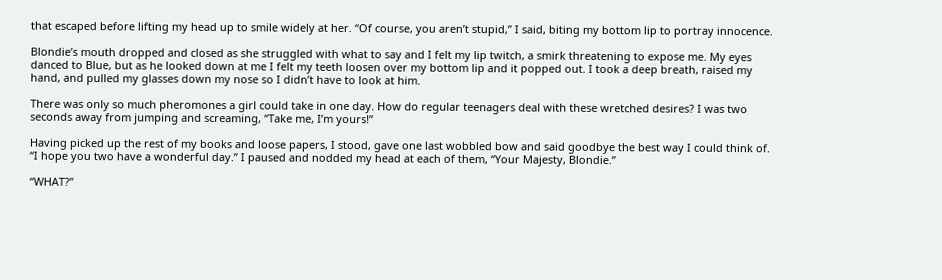that escaped before lifting my head up to smile widely at her. “Of course, you aren’t stupid,” I said, biting my bottom lip to portray innocence.

Blondie’s mouth dropped and closed as she struggled with what to say and I felt my lip twitch, a smirk threatening to expose me. My eyes danced to Blue, but as he looked down at me I felt my teeth loosen over my bottom lip and it popped out. I took a deep breath, raised my hand, and pulled my glasses down my nose so I didn’t have to look at him.

There was only so much pheromones a girl could take in one day. How do regular teenagers deal with these wretched desires? I was two seconds away from jumping and screaming, “Take me, I’m yours!”

Having picked up the rest of my books and loose papers, I stood, gave one last wobbled bow and said goodbye the best way I could think of. “I hope you two have a wonderful day.” I paused and nodded my head at each of them, “Your Majesty, Blondie.”

“WHAT?”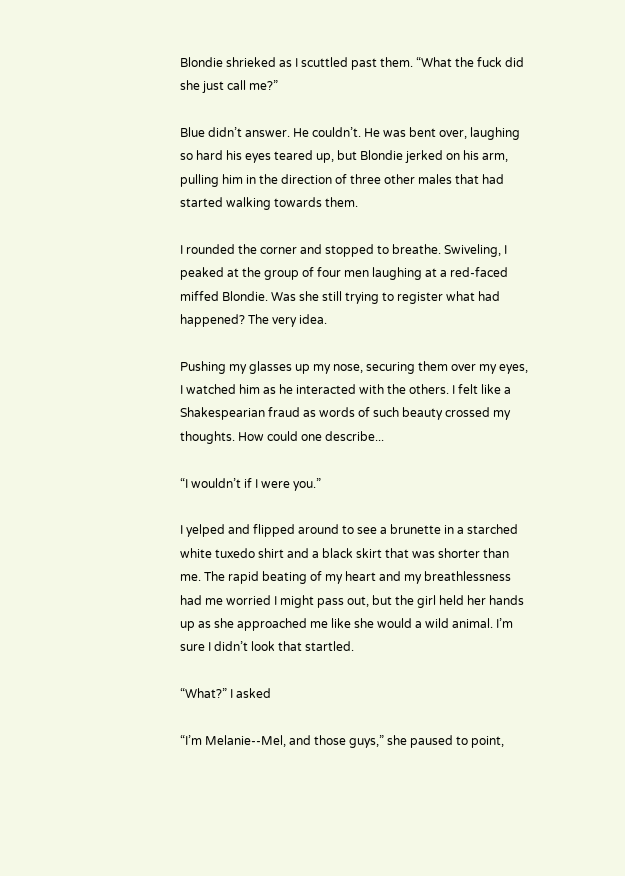Blondie shrieked as I scuttled past them. “What the fuck did she just call me?”

Blue didn’t answer. He couldn’t. He was bent over, laughing so hard his eyes teared up, but Blondie jerked on his arm, pulling him in the direction of three other males that had started walking towards them.

I rounded the corner and stopped to breathe. Swiveling, I peaked at the group of four men laughing at a red-faced miffed Blondie. Was she still trying to register what had happened? The very idea.

Pushing my glasses up my nose, securing them over my eyes, I watched him as he interacted with the others. I felt like a Shakespearian fraud as words of such beauty crossed my thoughts. How could one describe...

“I wouldn’t if I were you.”

I yelped and flipped around to see a brunette in a starched white tuxedo shirt and a black skirt that was shorter than me. The rapid beating of my heart and my breathlessness had me worried I might pass out, but the girl held her hands up as she approached me like she would a wild animal. I’m sure I didn’t look that startled.

“What?” I asked

“I’m Melanie--Mel, and those guys,” she paused to point,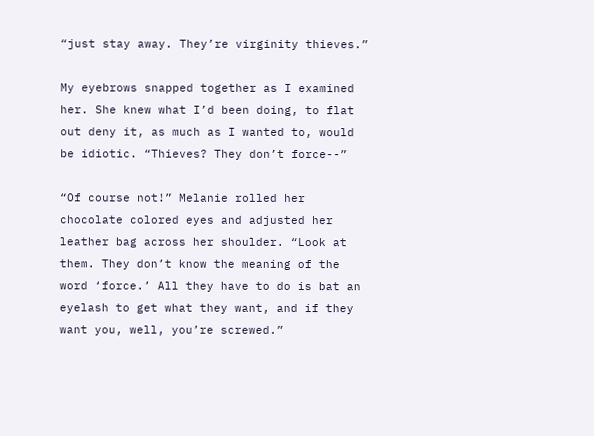“just stay away. They’re virginity thieves.”

My eyebrows snapped together as I examined her. She knew what I’d been doing, to flat out deny it, as much as I wanted to, would be idiotic. “Thieves? They don’t force--”

“Of course not!” Melanie rolled her chocolate colored eyes and adjusted her leather bag across her shoulder. “Look at them. They don’t know the meaning of the word ‘force.’ All they have to do is bat an eyelash to get what they want, and if they want you, well, you’re screwed.”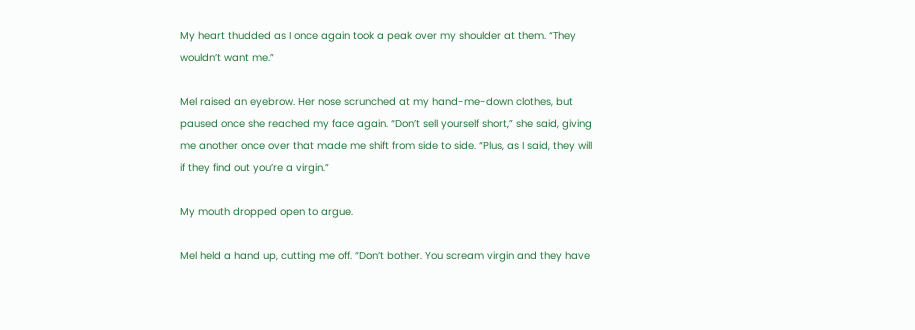My heart thudded as I once again took a peak over my shoulder at them. “They wouldn’t want me.”

Mel raised an eyebrow. Her nose scrunched at my hand-me-down clothes, but paused once she reached my face again. “Don’t sell yourself short,” she said, giving me another once over that made me shift from side to side. “Plus, as I said, they will if they find out you’re a virgin.”

My mouth dropped open to argue.

Mel held a hand up, cutting me off. “Don’t bother. You scream virgin and they have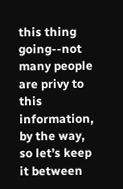this thing going--not many people are privy to this information, by the way, so let’s keep it between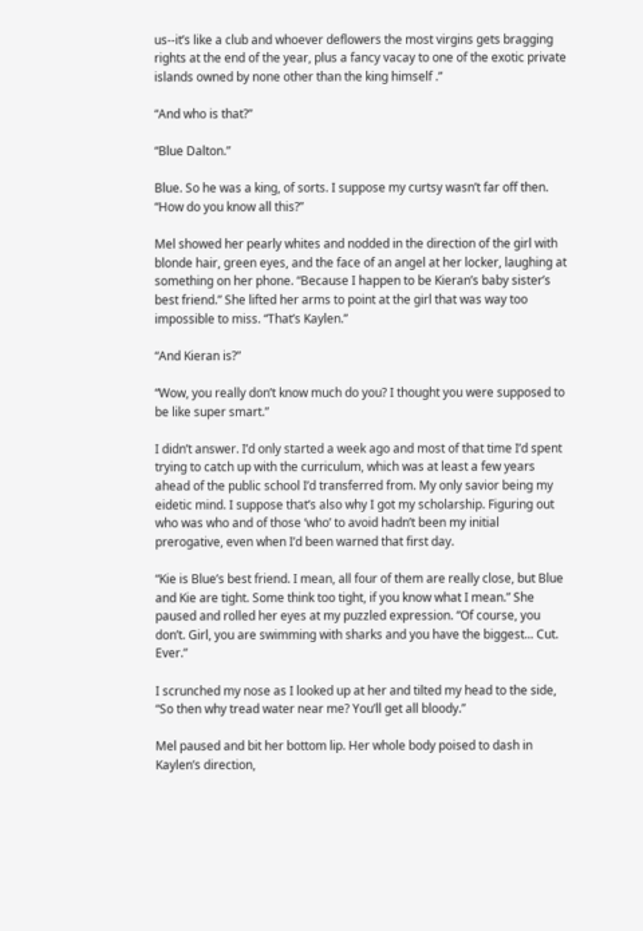us--it’s like a club and whoever deflowers the most virgins gets bragging rights at the end of the year, plus a fancy vacay to one of the exotic private islands owned by none other than the king himself .”

“And who is that?”

“Blue Dalton.”

Blue. So he was a king, of sorts. I suppose my curtsy wasn’t far off then. “How do you know all this?”

Mel showed her pearly whites and nodded in the direction of the girl with blonde hair, green eyes, and the face of an angel at her locker, laughing at something on her phone. “Because I happen to be Kieran’s baby sister’s best friend.” She lifted her arms to point at the girl that was way too impossible to miss. “That’s Kaylen.”

“And Kieran is?”

“Wow, you really don’t know much do you? I thought you were supposed to be like super smart.”

I didn’t answer. I’d only started a week ago and most of that time I’d spent trying to catch up with the curriculum, which was at least a few years ahead of the public school I’d transferred from. My only savior being my eidetic mind. I suppose that’s also why I got my scholarship. Figuring out who was who and of those ‘who’ to avoid hadn’t been my initial prerogative, even when I’d been warned that first day.

“Kie is Blue’s best friend. I mean, all four of them are really close, but Blue and Kie are tight. Some think too tight, if you know what I mean.” She paused and rolled her eyes at my puzzled expression. “Of course, you don’t. Girl, you are swimming with sharks and you have the biggest... Cut. Ever.”

I scrunched my nose as I looked up at her and tilted my head to the side, “So then why tread water near me? You’ll get all bloody.”

Mel paused and bit her bottom lip. Her whole body poised to dash in Kaylen’s direction,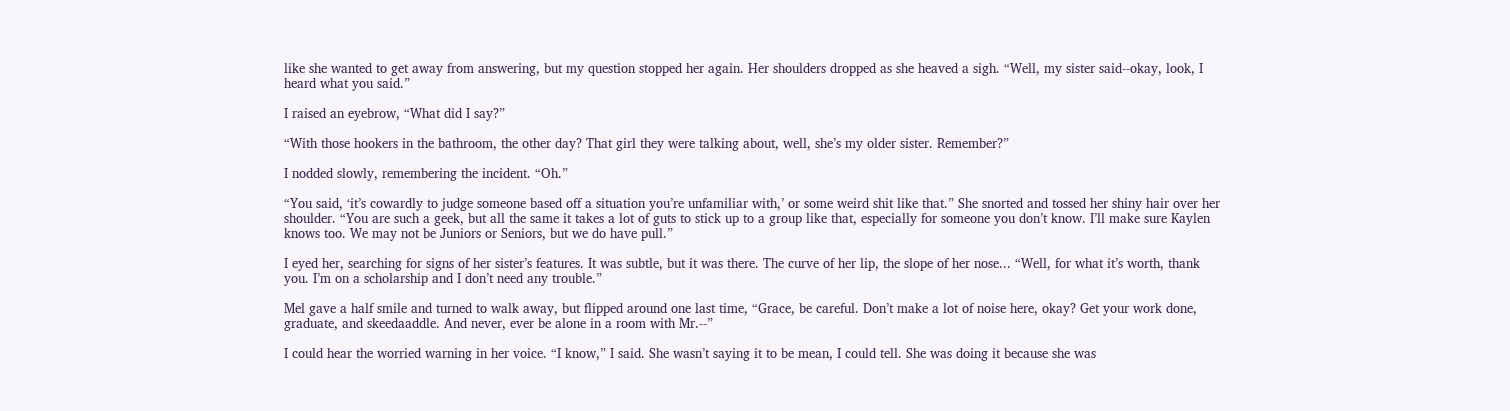like she wanted to get away from answering, but my question stopped her again. Her shoulders dropped as she heaved a sigh. “Well, my sister said--okay, look, I heard what you said.”

I raised an eyebrow, “What did I say?”

“With those hookers in the bathroom, the other day? That girl they were talking about, well, she’s my older sister. Remember?”

I nodded slowly, remembering the incident. “Oh.”

“You said, ‘it’s cowardly to judge someone based off a situation you’re unfamiliar with,’ or some weird shit like that.” She snorted and tossed her shiny hair over her shoulder. “You are such a geek, but all the same it takes a lot of guts to stick up to a group like that, especially for someone you don’t know. I’ll make sure Kaylen knows too. We may not be Juniors or Seniors, but we do have pull.”

I eyed her, searching for signs of her sister’s features. It was subtle, but it was there. The curve of her lip, the slope of her nose... “Well, for what it’s worth, thank you. I’m on a scholarship and I don’t need any trouble.”

Mel gave a half smile and turned to walk away, but flipped around one last time, “Grace, be careful. Don’t make a lot of noise here, okay? Get your work done, graduate, and skeedaaddle. And never, ever be alone in a room with Mr.--”

I could hear the worried warning in her voice. “I know,” I said. She wasn’t saying it to be mean, I could tell. She was doing it because she was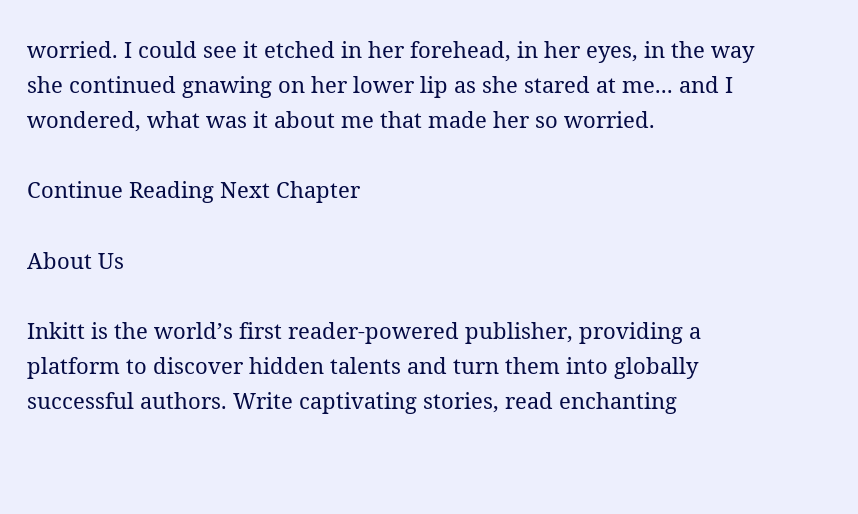worried. I could see it etched in her forehead, in her eyes, in the way she continued gnawing on her lower lip as she stared at me... and I wondered, what was it about me that made her so worried.

Continue Reading Next Chapter

About Us

Inkitt is the world’s first reader-powered publisher, providing a platform to discover hidden talents and turn them into globally successful authors. Write captivating stories, read enchanting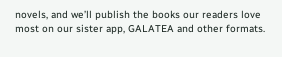novels, and we’ll publish the books our readers love most on our sister app, GALATEA and other formats.